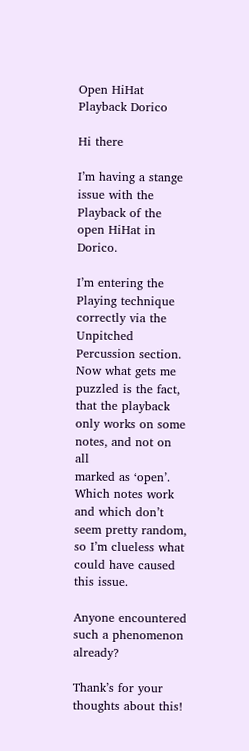Open HiHat Playback Dorico

Hi there

I’m having a stange issue with the Playback of the open HiHat in Dorico.

I’m entering the Playing technique correctly via the Unpitched Percussion section.
Now what gets me puzzled is the fact, that the playback only works on some notes, and not on all
marked as ‘open’.
Which notes work and which don’t seem pretty random, so I’m clueless what could have caused this issue.

Anyone encountered such a phenomenon already?

Thank’s for your thoughts about this!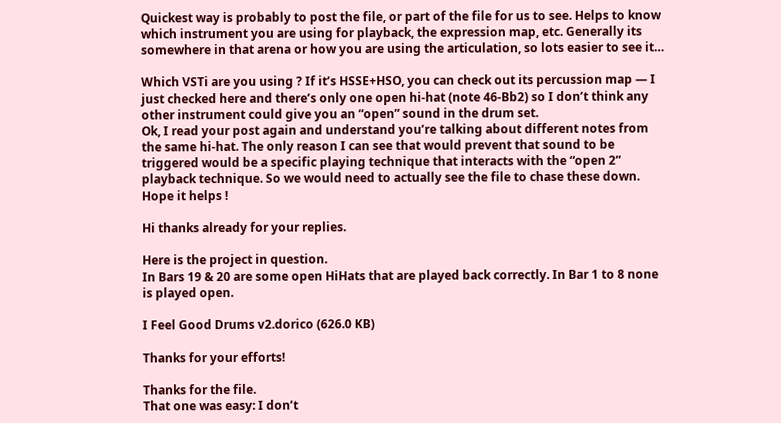Quickest way is probably to post the file, or part of the file for us to see. Helps to know which instrument you are using for playback, the expression map, etc. Generally its somewhere in that arena or how you are using the articulation, so lots easier to see it…

Which VSTi are you using ? If it’s HSSE+HSO, you can check out its percussion map — I just checked here and there’s only one open hi-hat (note 46-Bb2) so I don’t think any other instrument could give you an “open” sound in the drum set.
Ok, I read your post again and understand you’re talking about different notes from the same hi-hat. The only reason I can see that would prevent that sound to be triggered would be a specific playing technique that interacts with the “open 2” playback technique. So we would need to actually see the file to chase these down.
Hope it helps !

Hi thanks already for your replies.

Here is the project in question.
In Bars 19 & 20 are some open HiHats that are played back correctly. In Bar 1 to 8 none is played open.

I Feel Good Drums v2.dorico (626.0 KB)

Thanks for your efforts!

Thanks for the file.
That one was easy: I don’t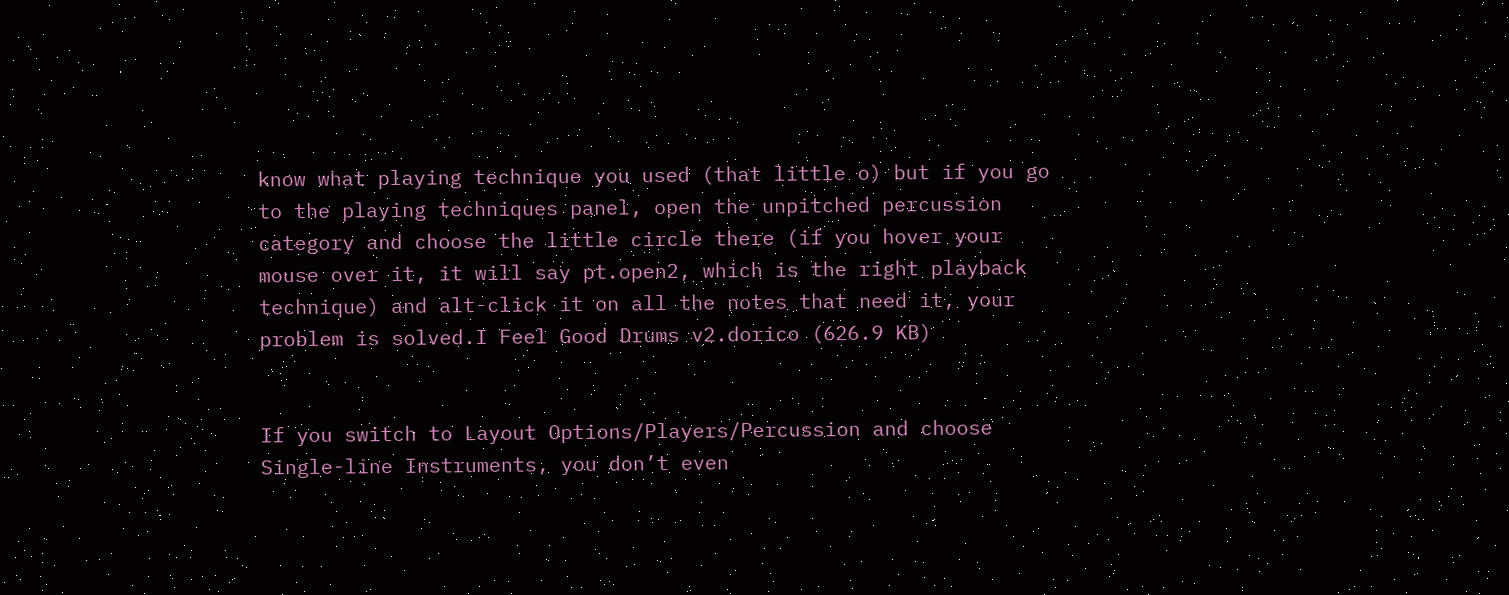know what playing technique you used (that little o) but if you go to the playing techniques panel, open the unpitched percussion category and choose the little circle there (if you hover your mouse over it, it will say pt.open2, which is the right playback technique) and alt-click it on all the notes that need it, your problem is solved.I Feel Good Drums v2.dorico (626.9 KB)


If you switch to Layout Options/Players/Percussion and choose Single-line Instruments, you don’t even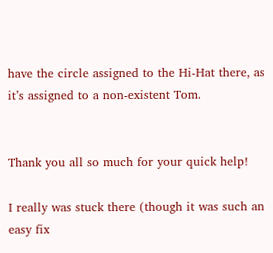have the circle assigned to the Hi-Hat there, as it’s assigned to a non-existent Tom.


Thank you all so much for your quick help!

I really was stuck there (though it was such an easy fix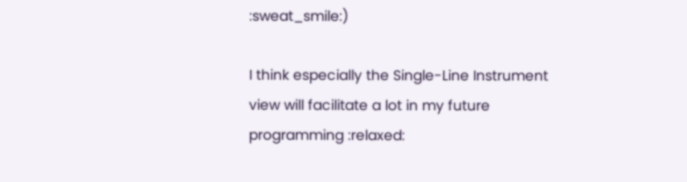:sweat_smile:)

I think especially the Single-Line Instrument view will facilitate a lot in my future programming :relaxed: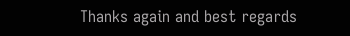Thanks again and best regards